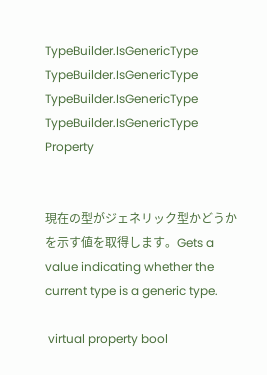TypeBuilder.IsGenericType TypeBuilder.IsGenericType TypeBuilder.IsGenericType TypeBuilder.IsGenericType Property


現在の型がジェネリック型かどうかを示す値を取得します。Gets a value indicating whether the current type is a generic type.

 virtual property bool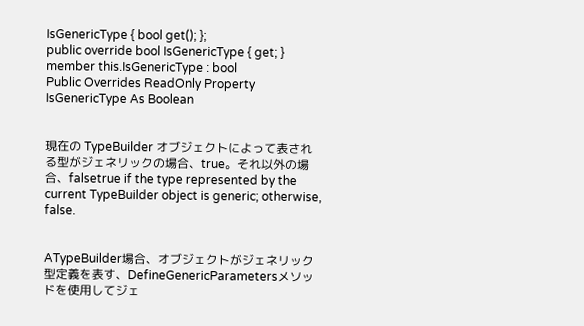IsGenericType { bool get(); };
public override bool IsGenericType { get; }
member this.IsGenericType : bool
Public Overrides ReadOnly Property IsGenericType As Boolean


現在の TypeBuilder オブジェクトによって表される型がジェネリックの場合、true。それ以外の場合、falsetrue if the type represented by the current TypeBuilder object is generic; otherwise, false.


ATypeBuilder場合、オブジェクトがジェネリック型定義を表す、DefineGenericParametersメソッドを使用してジェ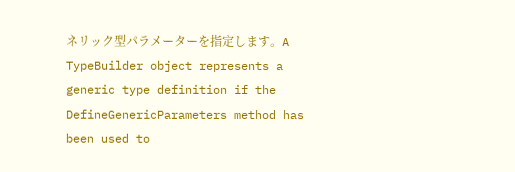ネリック型パラメーターを指定します。A TypeBuilder object represents a generic type definition if the DefineGenericParameters method has been used to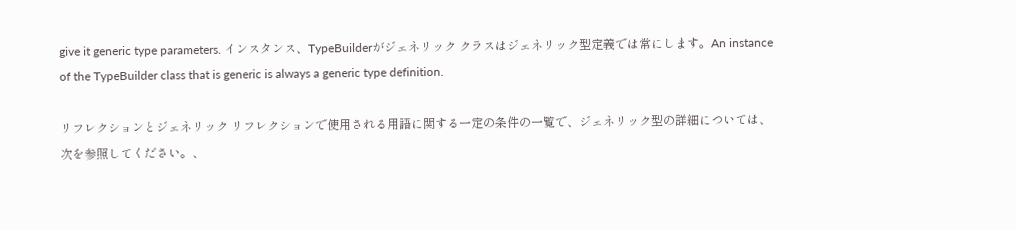give it generic type parameters. インスタンス、TypeBuilderがジェネリック クラスはジェネリック型定義では常にします。An instance of the TypeBuilder class that is generic is always a generic type definition.

リフレクションとジェネリック リフレクションで使用される用語に関する一定の条件の一覧で、ジェネリック型の詳細については、次を参照してください。、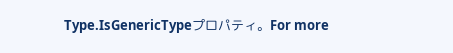Type.IsGenericTypeプロパティ。For more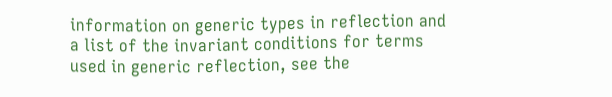information on generic types in reflection and a list of the invariant conditions for terms used in generic reflection, see the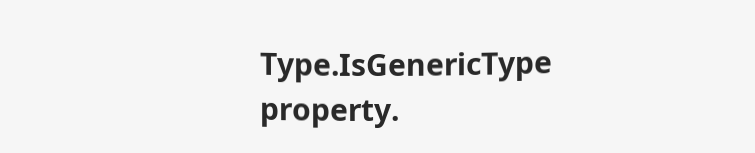Type.IsGenericType property.